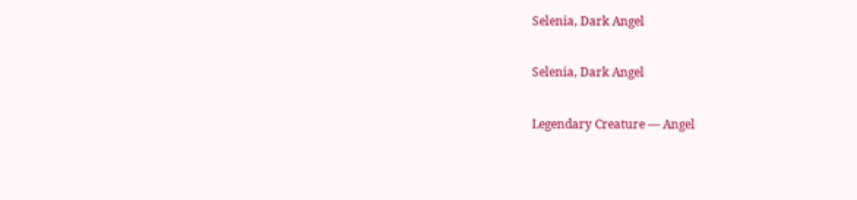Selenia, Dark Angel

Selenia, Dark Angel

Legendary Creature — Angel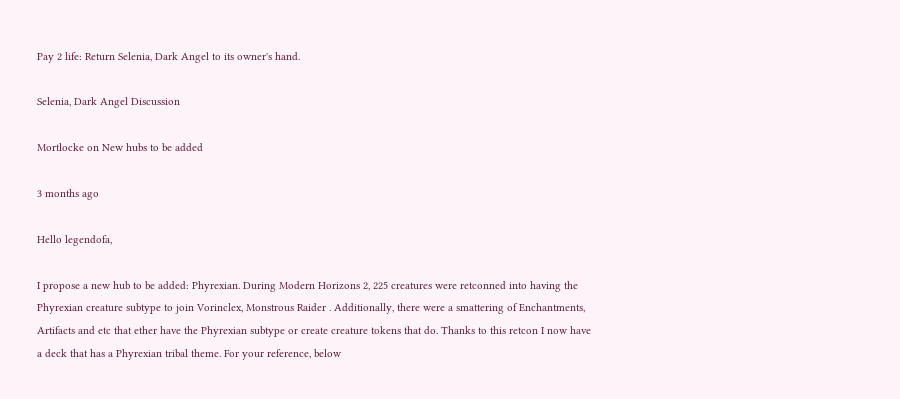Pay 2 life: Return Selenia, Dark Angel to its owner's hand.

Selenia, Dark Angel Discussion

Mortlocke on New hubs to be added

3 months ago

Hello legendofa,

I propose a new hub to be added: Phyrexian. During Modern Horizons 2, 225 creatures were retconned into having the Phyrexian creature subtype to join Vorinclex, Monstrous Raider . Additionally, there were a smattering of Enchantments, Artifacts and etc that ether have the Phyrexian subtype or create creature tokens that do. Thanks to this retcon I now have a deck that has a Phyrexian tribal theme. For your reference, below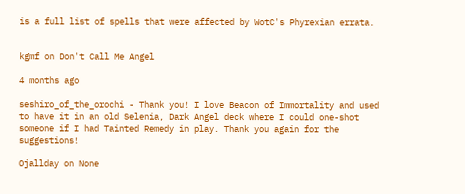is a full list of spells that were affected by WotC's Phyrexian errata.


kgmf on Don't Call Me Angel

4 months ago

seshiro_of_the_orochi - Thank you! I love Beacon of Immortality and used to have it in an old Selenia, Dark Angel deck where I could one-shot someone if I had Tainted Remedy in play. Thank you again for the suggestions!

Ojallday on None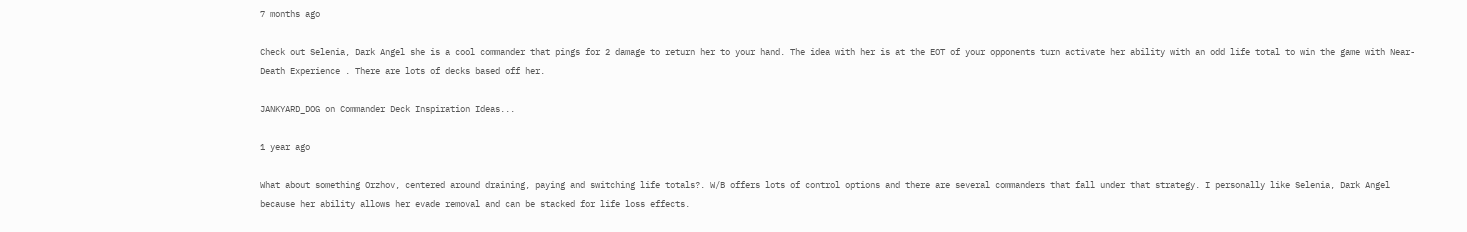7 months ago

Check out Selenia, Dark Angel she is a cool commander that pings for 2 damage to return her to your hand. The idea with her is at the EOT of your opponents turn activate her ability with an odd life total to win the game with Near-Death Experience . There are lots of decks based off her.

JANKYARD_DOG on Commander Deck Inspiration Ideas...

1 year ago

What about something Orzhov, centered around draining, paying and switching life totals?. W/B offers lots of control options and there are several commanders that fall under that strategy. I personally like Selenia, Dark Angel because her ability allows her evade removal and can be stacked for life loss effects.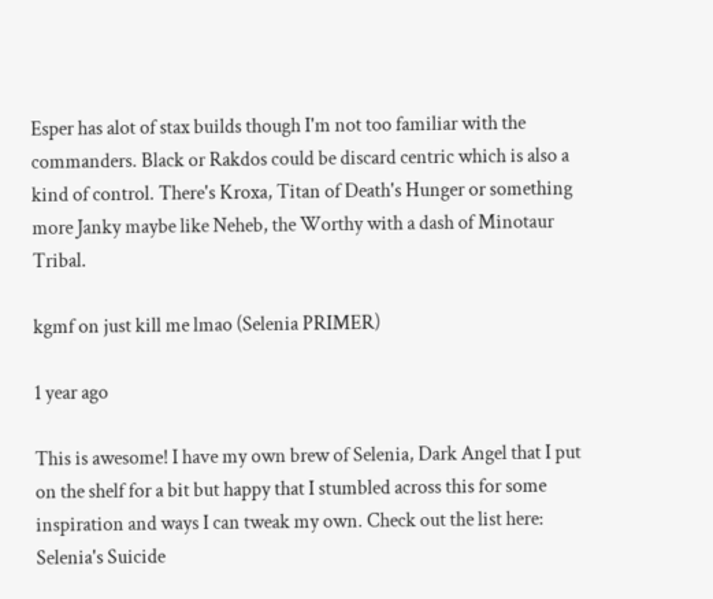Esper has alot of stax builds though I'm not too familiar with the commanders. Black or Rakdos could be discard centric which is also a kind of control. There's Kroxa, Titan of Death's Hunger or something more Janky maybe like Neheb, the Worthy with a dash of Minotaur Tribal.

kgmf on just kill me lmao (Selenia PRIMER)

1 year ago

This is awesome! I have my own brew of Selenia, Dark Angel that I put on the shelf for a bit but happy that I stumbled across this for some inspiration and ways I can tweak my own. Check out the list here: Selenia's Suicide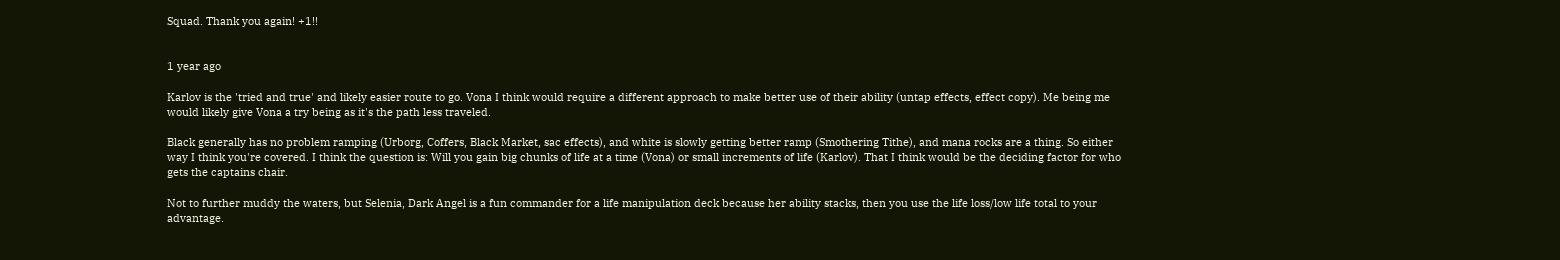Squad. Thank you again! +1!!


1 year ago

Karlov is the 'tried and true' and likely easier route to go. Vona I think would require a different approach to make better use of their ability (untap effects, effect copy). Me being me would likely give Vona a try being as it's the path less traveled.

Black generally has no problem ramping (Urborg, Coffers, Black Market, sac effects), and white is slowly getting better ramp (Smothering Tithe), and mana rocks are a thing. So either way I think you're covered. I think the question is: Will you gain big chunks of life at a time (Vona) or small increments of life (Karlov). That I think would be the deciding factor for who gets the captains chair.

Not to further muddy the waters, but Selenia, Dark Angel is a fun commander for a life manipulation deck because her ability stacks, then you use the life loss/low life total to your advantage.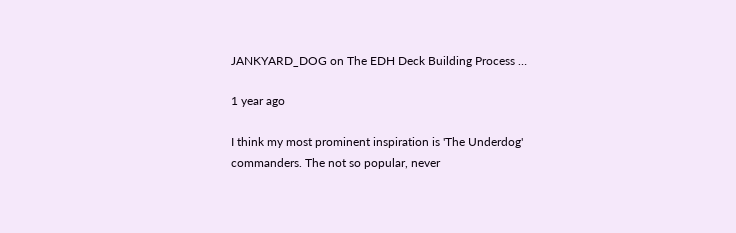JANKYARD_DOG on The EDH Deck Building Process …

1 year ago

I think my most prominent inspiration is 'The Underdog' commanders. The not so popular, never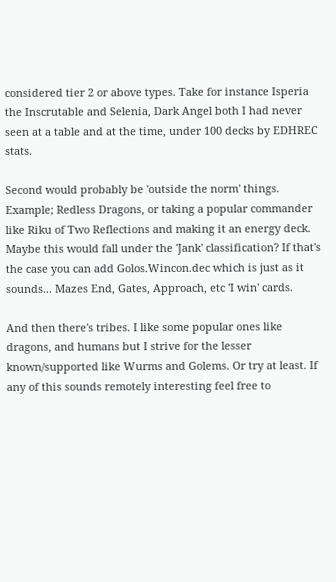considered tier 2 or above types. Take for instance Isperia the Inscrutable and Selenia, Dark Angel both I had never seen at a table and at the time, under 100 decks by EDHREC stats.

Second would probably be 'outside the norm' things. Example; Redless Dragons, or taking a popular commander like Riku of Two Reflections and making it an energy deck. Maybe this would fall under the 'Jank' classification? If that's the case you can add Golos.Wincon.dec which is just as it sounds... Mazes End, Gates, Approach, etc 'I win' cards.

And then there's tribes. I like some popular ones like dragons, and humans but I strive for the lesser known/supported like Wurms and Golems. Or try at least. If any of this sounds remotely interesting feel free to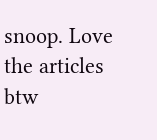snoop. Love the articles btw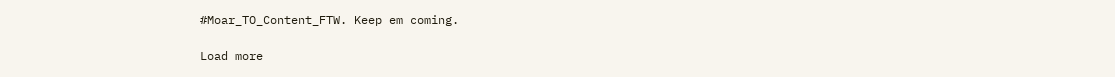#Moar_TO_Content_FTW. Keep em coming.

Load more